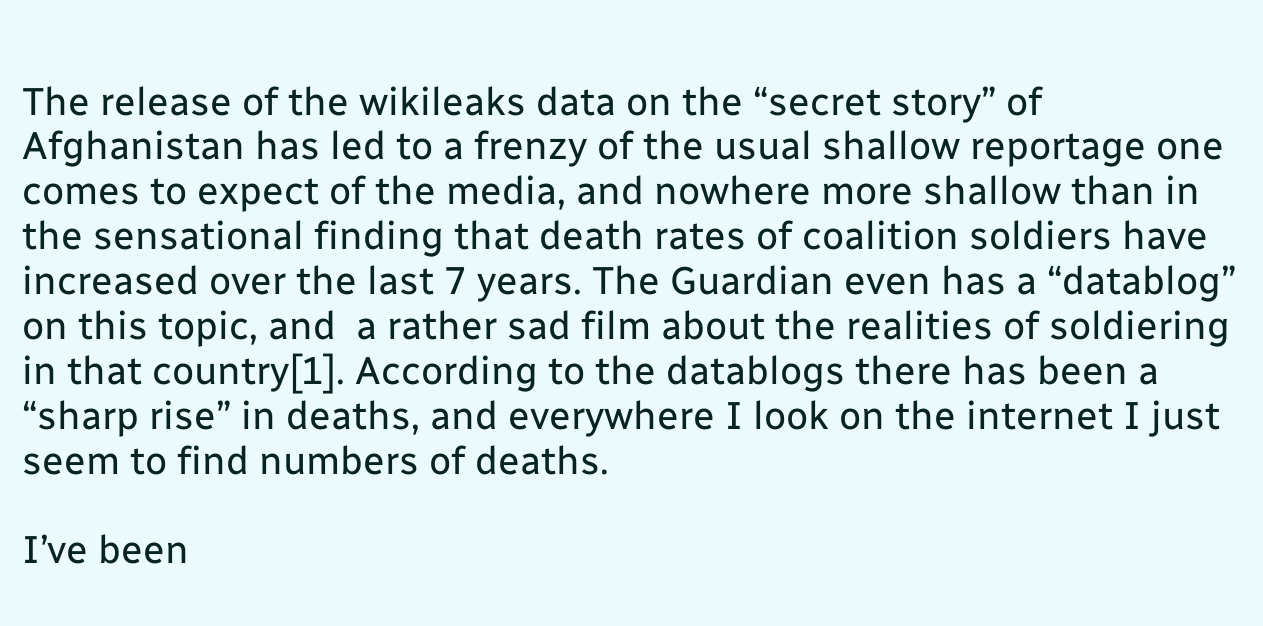The release of the wikileaks data on the “secret story” of Afghanistan has led to a frenzy of the usual shallow reportage one comes to expect of the media, and nowhere more shallow than in the sensational finding that death rates of coalition soldiers have increased over the last 7 years. The Guardian even has a “datablog” on this topic, and  a rather sad film about the realities of soldiering in that country[1]. According to the datablogs there has been a “sharp rise” in deaths, and everywhere I look on the internet I just seem to find numbers of deaths.

I’ve been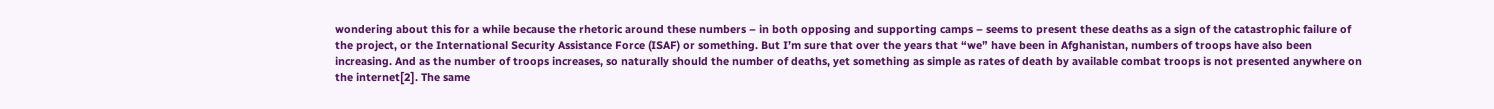wondering about this for a while because the rhetoric around these numbers – in both opposing and supporting camps – seems to present these deaths as a sign of the catastrophic failure of the project, or the International Security Assistance Force (ISAF) or something. But I’m sure that over the years that “we” have been in Afghanistan, numbers of troops have also been increasing. And as the number of troops increases, so naturally should the number of deaths, yet something as simple as rates of death by available combat troops is not presented anywhere on the internet[2]. The same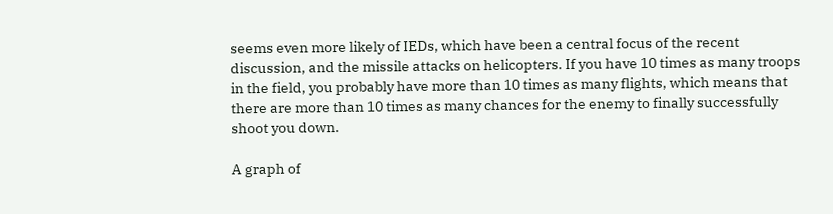seems even more likely of IEDs, which have been a central focus of the recent discussion, and the missile attacks on helicopters. If you have 10 times as many troops in the field, you probably have more than 10 times as many flights, which means that there are more than 10 times as many chances for the enemy to finally successfully shoot you down.

A graph of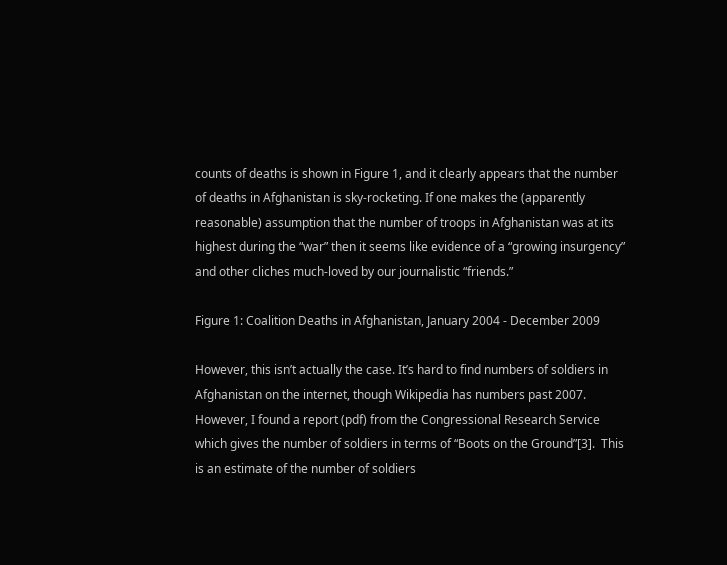counts of deaths is shown in Figure 1, and it clearly appears that the number of deaths in Afghanistan is sky-rocketing. If one makes the (apparently reasonable) assumption that the number of troops in Afghanistan was at its highest during the “war” then it seems like evidence of a “growing insurgency” and other cliches much-loved by our journalistic “friends.”

Figure 1: Coalition Deaths in Afghanistan, January 2004 - December 2009

However, this isn’t actually the case. It’s hard to find numbers of soldiers in Afghanistan on the internet, though Wikipedia has numbers past 2007. However, I found a report (pdf) from the Congressional Research Service which gives the number of soldiers in terms of “Boots on the Ground”[3].  This is an estimate of the number of soldiers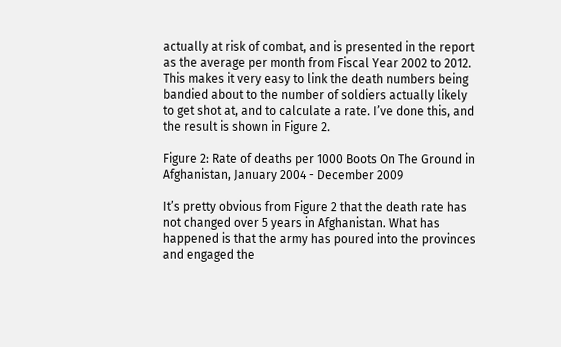actually at risk of combat, and is presented in the report as the average per month from Fiscal Year 2002 to 2012. This makes it very easy to link the death numbers being bandied about to the number of soldiers actually likely to get shot at, and to calculate a rate. I’ve done this, and the result is shown in Figure 2.

Figure 2: Rate of deaths per 1000 Boots On The Ground in Afghanistan, January 2004 - December 2009

It’s pretty obvious from Figure 2 that the death rate has not changed over 5 years in Afghanistan. What has happened is that the army has poured into the provinces and engaged the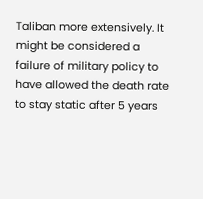Taliban more extensively. It might be considered a failure of military policy to have allowed the death rate to stay static after 5 years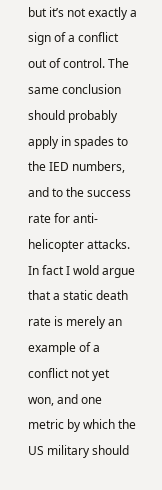but it’s not exactly a sign of a conflict out of control. The same conclusion should probably apply in spades to the IED numbers, and to the success rate for anti-helicopter attacks. In fact I wold argue that a static death rate is merely an example of a conflict not yet won, and one metric by which the US military should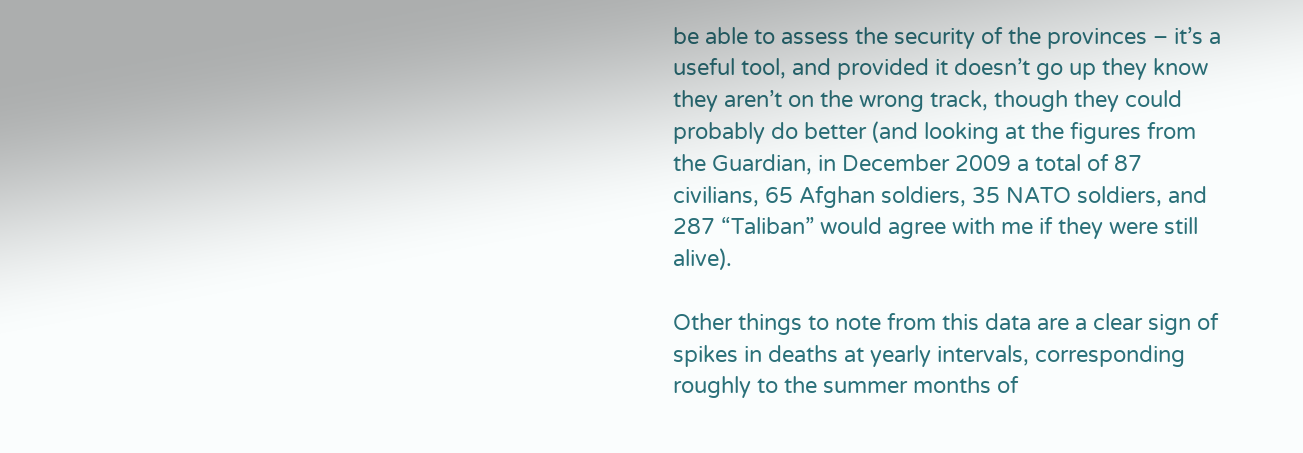be able to assess the security of the provinces – it’s a useful tool, and provided it doesn’t go up they know they aren’t on the wrong track, though they could probably do better (and looking at the figures from the Guardian, in December 2009 a total of 87 civilians, 65 Afghan soldiers, 35 NATO soldiers, and 287 “Taliban” would agree with me if they were still alive).

Other things to note from this data are a clear sign of spikes in deaths at yearly intervals, corresponding roughly to the summer months of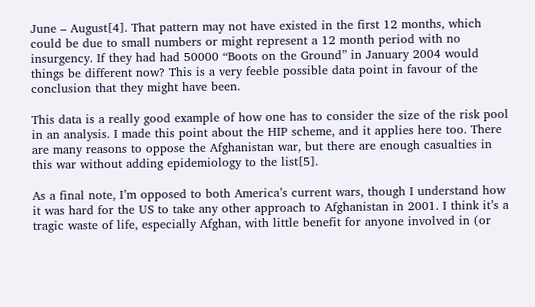June – August[4]. That pattern may not have existed in the first 12 months, which could be due to small numbers or might represent a 12 month period with no insurgency. If they had had 50000 “Boots on the Ground” in January 2004 would things be different now? This is a very feeble possible data point in favour of the conclusion that they might have been.

This data is a really good example of how one has to consider the size of the risk pool in an analysis. I made this point about the HIP scheme, and it applies here too. There are many reasons to oppose the Afghanistan war, but there are enough casualties in this war without adding epidemiology to the list[5].

As a final note, I’m opposed to both America’s current wars, though I understand how it was hard for the US to take any other approach to Afghanistan in 2001. I think it’s a tragic waste of life, especially Afghan, with little benefit for anyone involved in (or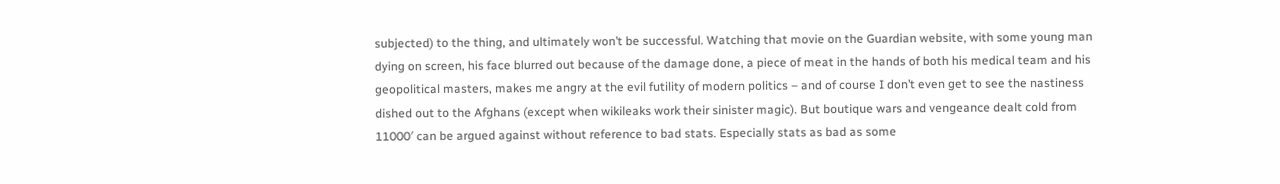subjected) to the thing, and ultimately won’t be successful. Watching that movie on the Guardian website, with some young man dying on screen, his face blurred out because of the damage done, a piece of meat in the hands of both his medical team and his geopolitical masters, makes me angry at the evil futility of modern politics – and of course I don’t even get to see the nastiness dished out to the Afghans (except when wikileaks work their sinister magic). But boutique wars and vengeance dealt cold from 11000′ can be argued against without reference to bad stats. Especially stats as bad as some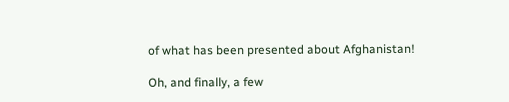of what has been presented about Afghanistan!

Oh, and finally, a few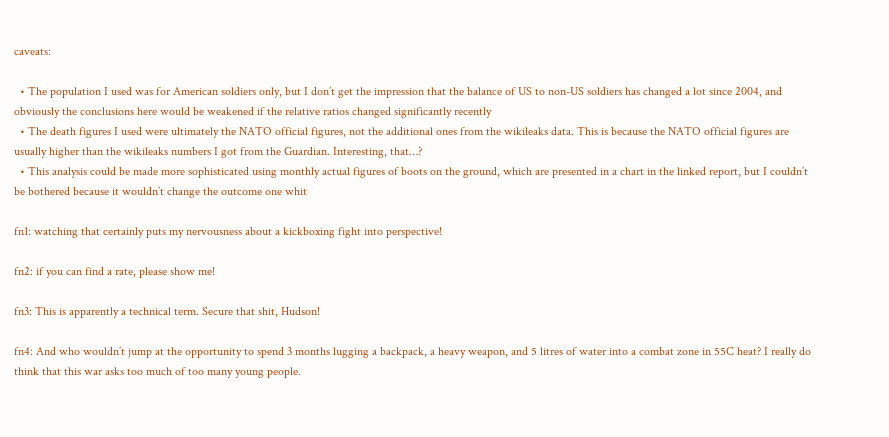caveats:

  • The population I used was for American soldiers only, but I don’t get the impression that the balance of US to non-US soldiers has changed a lot since 2004, and obviously the conclusions here would be weakened if the relative ratios changed significantly recently
  • The death figures I used were ultimately the NATO official figures, not the additional ones from the wikileaks data. This is because the NATO official figures are usually higher than the wikileaks numbers I got from the Guardian. Interesting, that…?
  • This analysis could be made more sophisticated using monthly actual figures of boots on the ground, which are presented in a chart in the linked report, but I couldn’t be bothered because it wouldn’t change the outcome one whit

fn1: watching that certainly puts my nervousness about a kickboxing fight into perspective!

fn2: if you can find a rate, please show me!

fn3: This is apparently a technical term. Secure that shit, Hudson!

fn4: And who wouldn’t jump at the opportunity to spend 3 months lugging a backpack, a heavy weapon, and 5 litres of water into a combat zone in 55C heat? I really do think that this war asks too much of too many young people.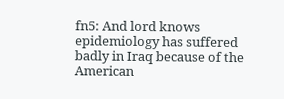fn5: And lord knows epidemiology has suffered badly in Iraq because of the American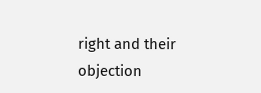right and their objection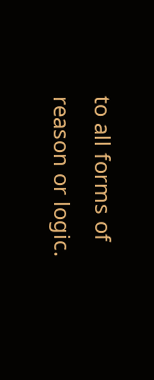to all forms of reason or logic.